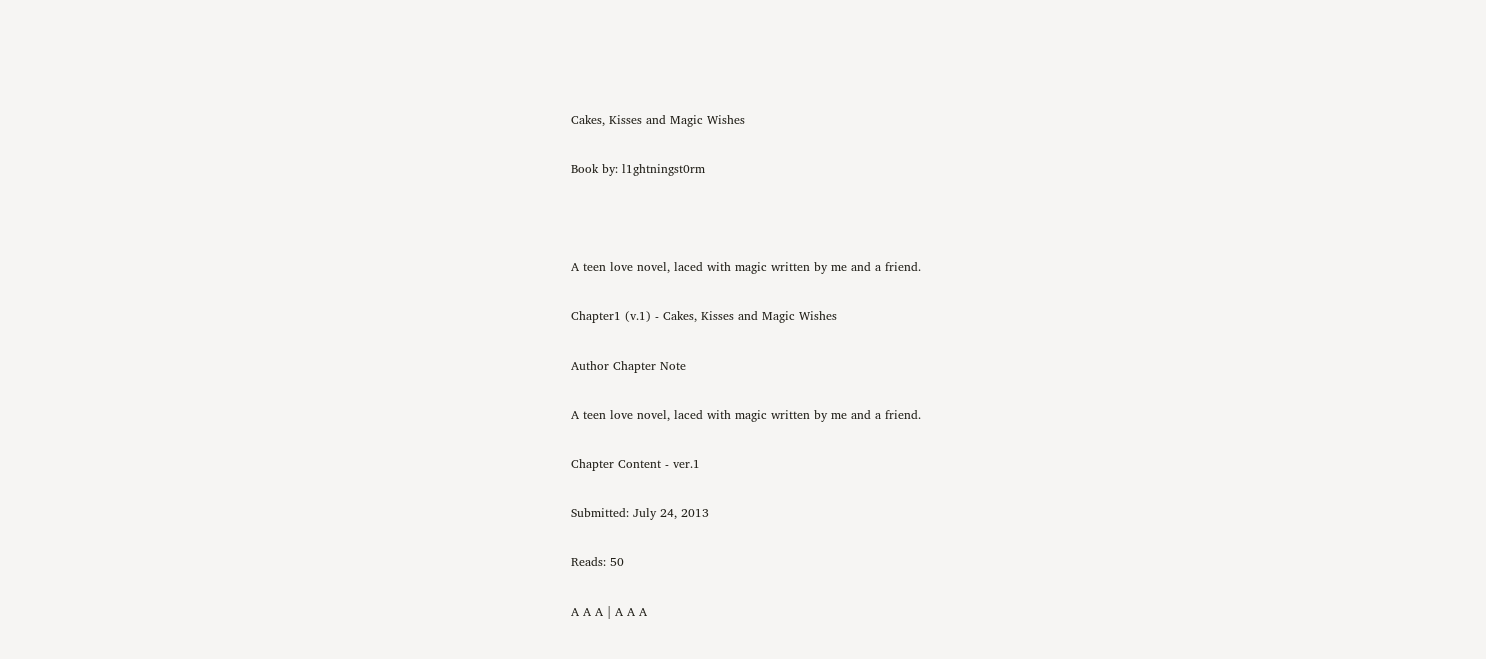Cakes, Kisses and Magic Wishes

Book by: l1ghtningst0rm



A teen love novel, laced with magic written by me and a friend.

Chapter1 (v.1) - Cakes, Kisses and Magic Wishes

Author Chapter Note

A teen love novel, laced with magic written by me and a friend.

Chapter Content - ver.1

Submitted: July 24, 2013

Reads: 50

A A A | A A A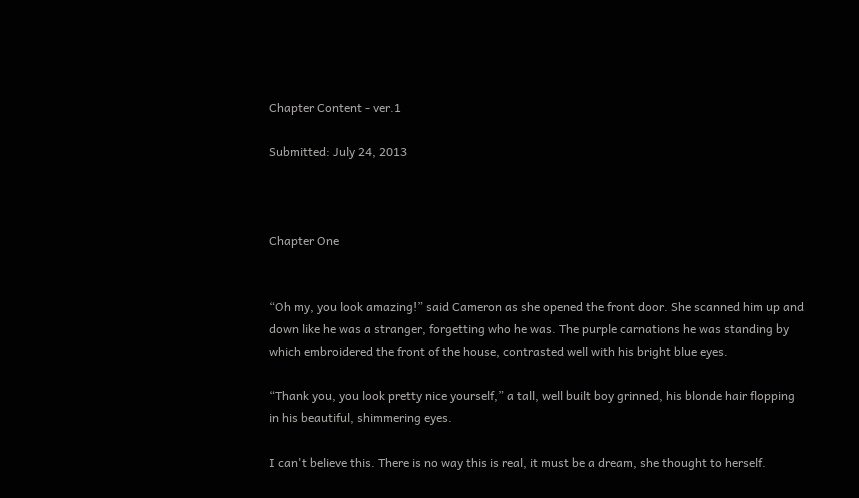Chapter Content - ver.1

Submitted: July 24, 2013



Chapter One


“Oh my, you look amazing!” said Cameron as she opened the front door. She scanned him up and down like he was a stranger, forgetting who he was. The purple carnations he was standing by which embroidered the front of the house, contrasted well with his bright blue eyes.

“Thank you, you look pretty nice yourself,” a tall, well built boy grinned, his blonde hair flopping in his beautiful, shimmering eyes.

I can't believe this. There is no way this is real, it must be a dream, she thought to herself.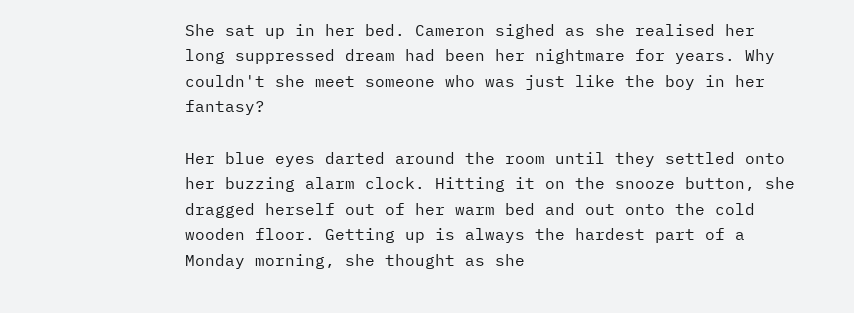She sat up in her bed. Cameron sighed as she realised her long suppressed dream had been her nightmare for years. Why couldn't she meet someone who was just like the boy in her fantasy?

Her blue eyes darted around the room until they settled onto her buzzing alarm clock. Hitting it on the snooze button, she dragged herself out of her warm bed and out onto the cold wooden floor. Getting up is always the hardest part of a Monday morning, she thought as she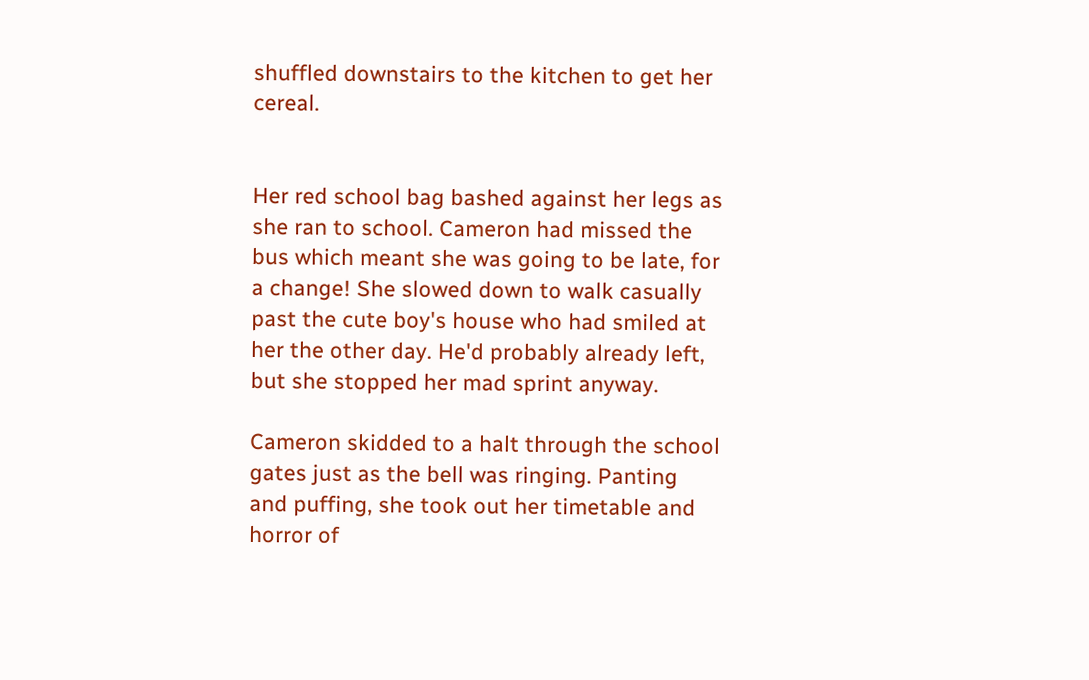shuffled downstairs to the kitchen to get her cereal.


Her red school bag bashed against her legs as she ran to school. Cameron had missed the bus which meant she was going to be late, for a change! She slowed down to walk casually past the cute boy's house who had smiled at her the other day. He'd probably already left, but she stopped her mad sprint anyway.

Cameron skidded to a halt through the school gates just as the bell was ringing. Panting and puffing, she took out her timetable and horror of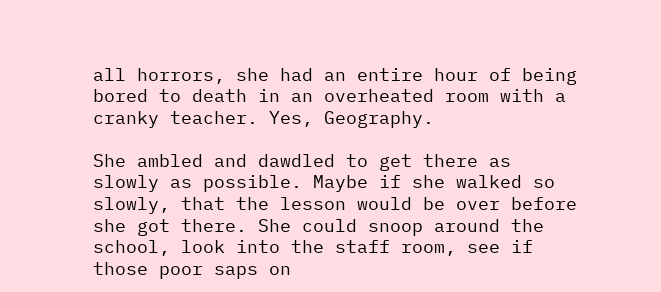all horrors, she had an entire hour of being bored to death in an overheated room with a cranky teacher. Yes, Geography.

She ambled and dawdled to get there as slowly as possible. Maybe if she walked so slowly, that the lesson would be over before she got there. She could snoop around the school, look into the staff room, see if those poor saps on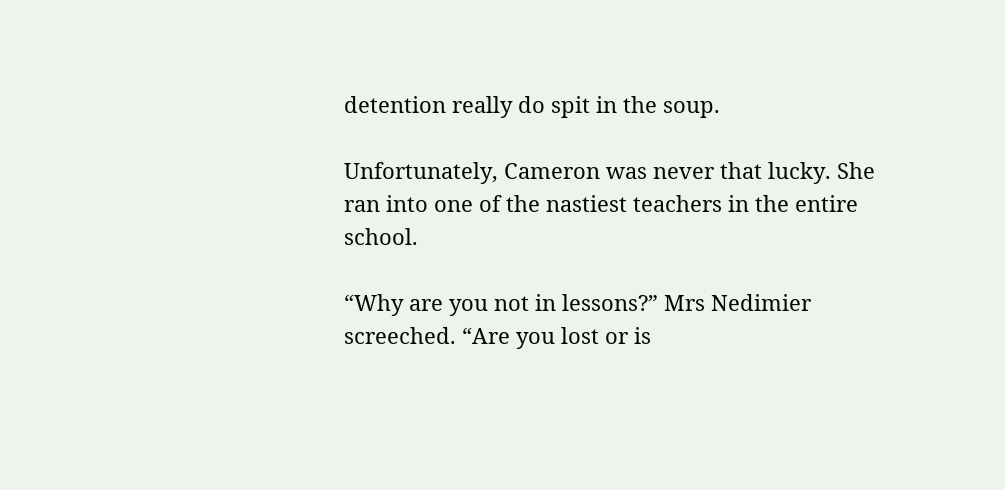detention really do spit in the soup.

Unfortunately, Cameron was never that lucky. She ran into one of the nastiest teachers in the entire school.

“Why are you not in lessons?” Mrs Nedimier screeched. “Are you lost or is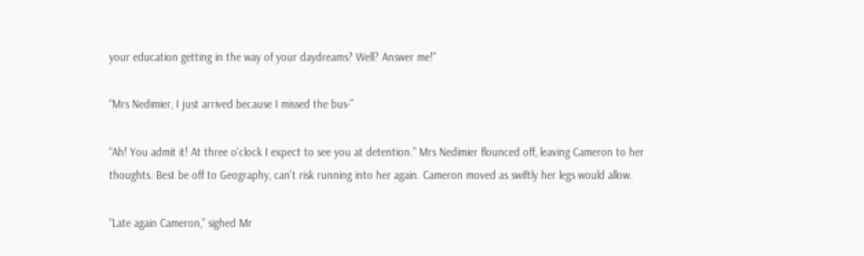your education getting in the way of your daydreams? Well? Answer me!”

“Mrs Nedimier, I just arrived because I missed the bus-”

“Ah! You admit it! At three o'clock I expect to see you at detention.” Mrs Nedimier flounced off, leaving Cameron to her thoughts. Best be off to Geography, can't risk running into her again. Cameron moved as swiftly her legs would allow.

“Late again Cameron,” sighed Mr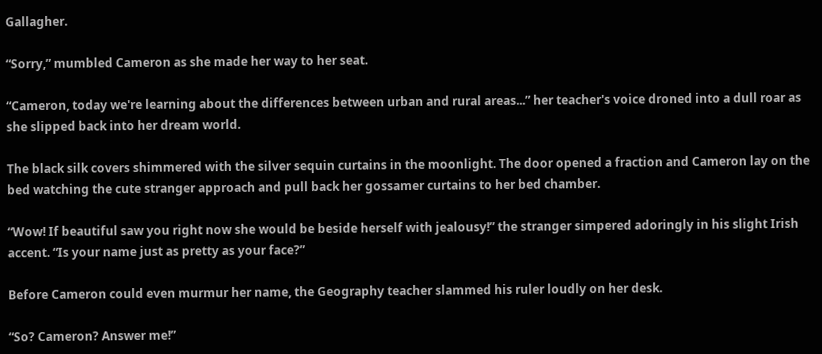Gallagher.

“Sorry,” mumbled Cameron as she made her way to her seat.

“Cameron, today we're learning about the differences between urban and rural areas...” her teacher's voice droned into a dull roar as she slipped back into her dream world.

The black silk covers shimmered with the silver sequin curtains in the moonlight. The door opened a fraction and Cameron lay on the bed watching the cute stranger approach and pull back her gossamer curtains to her bed chamber.

“Wow! If beautiful saw you right now she would be beside herself with jealousy!” the stranger simpered adoringly in his slight Irish accent. “Is your name just as pretty as your face?”

Before Cameron could even murmur her name, the Geography teacher slammed his ruler loudly on her desk.

“So? Cameron? Answer me!”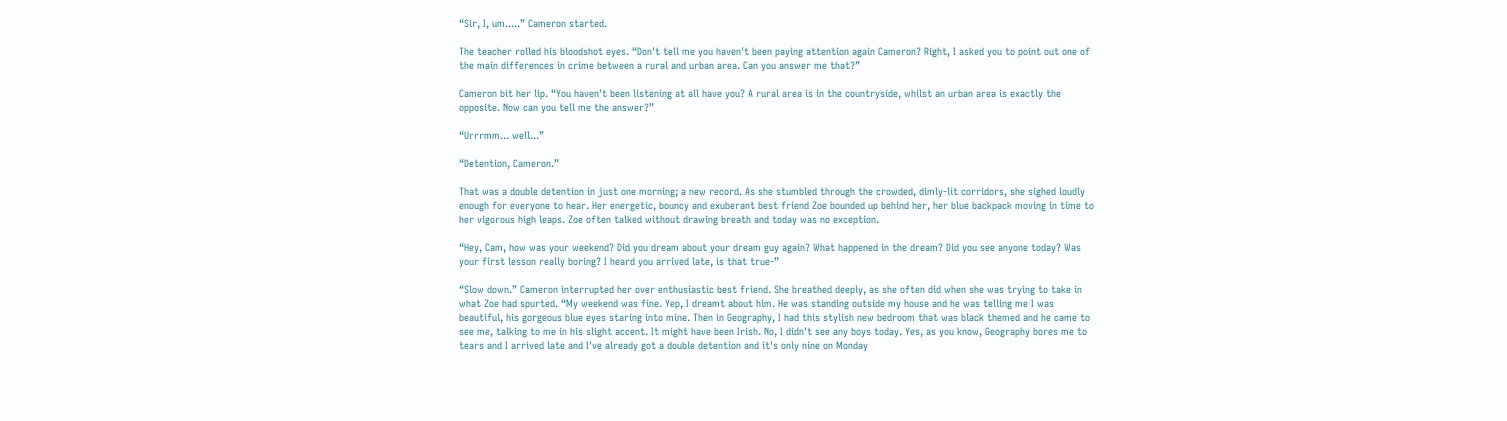“Sir, I, um.....” Cameron started.

The teacher rolled his bloodshot eyes. “Don't tell me you haven't been paying attention again Cameron? Right, I asked you to point out one of the main differences in crime between a rural and urban area. Can you answer me that?”

Cameron bit her lip. “You haven't been listening at all have you? A rural area is in the countryside, whilst an urban area is exactly the opposite. Now can you tell me the answer?”

“Urrrmm... well...”

“Detention, Cameron.”

That was a double detention in just one morning; a new record. As she stumbled through the crowded, dimly-lit corridors, she sighed loudly enough for everyone to hear. Her energetic, bouncy and exuberant best friend Zoe bounded up behind her, her blue backpack moving in time to her vigorous high leaps. Zoe often talked without drawing breath and today was no exception.

“Hey, Cam, how was your weekend? Did you dream about your dream guy again? What happened in the dream? Did you see anyone today? Was your first lesson really boring? I heard you arrived late, is that true-”

“Slow down.” Cameron interrupted her over enthusiastic best friend. She breathed deeply, as she often did when she was trying to take in what Zoe had spurted. “My weekend was fine. Yep, I dreamt about him. He was standing outside my house and he was telling me I was beautiful, his gorgeous blue eyes staring into mine. Then in Geography, I had this stylish new bedroom that was black themed and he came to see me, talking to me in his slight accent. It might have been Irish. No, I didn't see any boys today. Yes, as you know, Geography bores me to tears and I arrived late and I've already got a double detention and it's only nine on Monday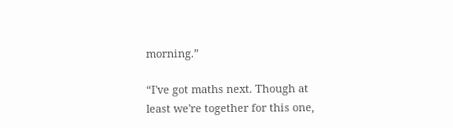morning.”

“I've got maths next. Though at least we're together for this one,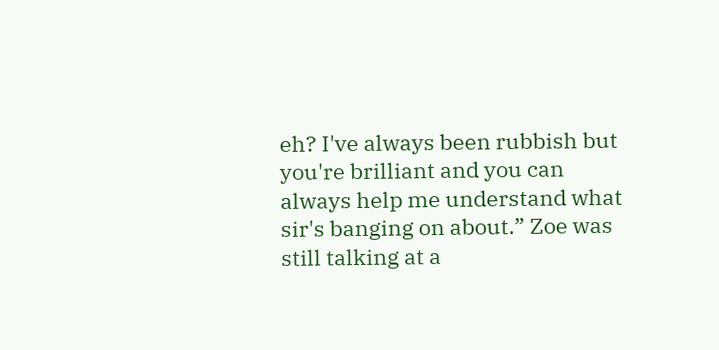eh? I've always been rubbish but you're brilliant and you can always help me understand what sir's banging on about.” Zoe was still talking at a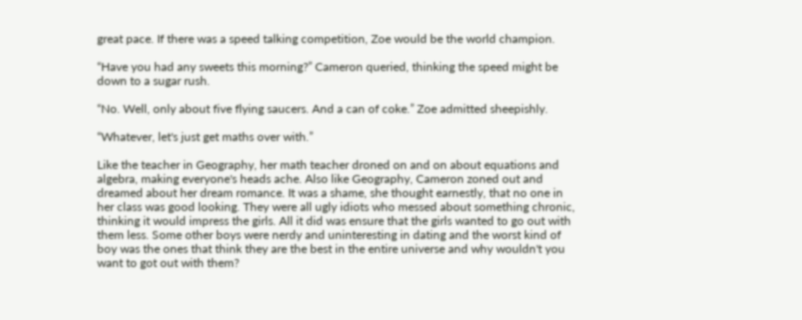great pace. If there was a speed talking competition, Zoe would be the world champion.

“Have you had any sweets this morning?” Cameron queried, thinking the speed might be down to a sugar rush.

“No. Well, only about five flying saucers. And a can of coke.” Zoe admitted sheepishly.

“Whatever, let's just get maths over with.”

Like the teacher in Geography, her math teacher droned on and on about equations and algebra, making everyone's heads ache. Also like Geography, Cameron zoned out and dreamed about her dream romance. It was a shame, she thought earnestly, that no one in her class was good looking. They were all ugly idiots who messed about something chronic, thinking it would impress the girls. All it did was ensure that the girls wanted to go out with them less. Some other boys were nerdy and uninteresting in dating and the worst kind of boy was the ones that think they are the best in the entire universe and why wouldn't you want to got out with them?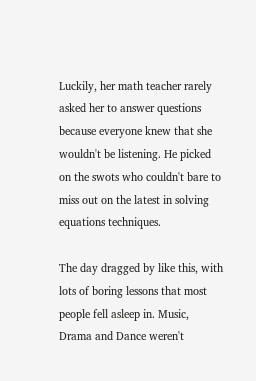Luckily, her math teacher rarely asked her to answer questions because everyone knew that she wouldn't be listening. He picked on the swots who couldn't bare to miss out on the latest in solving equations techniques.

The day dragged by like this, with lots of boring lessons that most people fell asleep in. Music, Drama and Dance weren't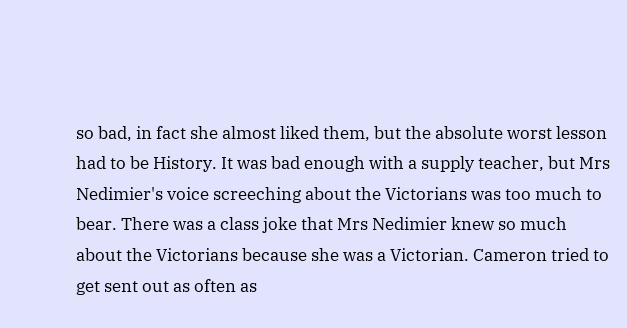so bad, in fact she almost liked them, but the absolute worst lesson had to be History. It was bad enough with a supply teacher, but Mrs Nedimier's voice screeching about the Victorians was too much to bear. There was a class joke that Mrs Nedimier knew so much about the Victorians because she was a Victorian. Cameron tried to get sent out as often as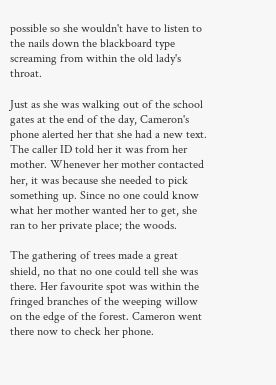possible so she wouldn't have to listen to the nails down the blackboard type screaming from within the old lady's throat.

Just as she was walking out of the school gates at the end of the day, Cameron's phone alerted her that she had a new text. The caller ID told her it was from her mother. Whenever her mother contacted her, it was because she needed to pick something up. Since no one could know what her mother wanted her to get, she ran to her private place; the woods.

The gathering of trees made a great shield, no that no one could tell she was there. Her favourite spot was within the fringed branches of the weeping willow on the edge of the forest. Cameron went there now to check her phone.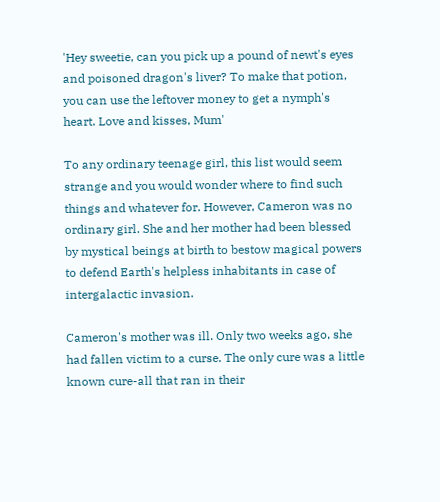'Hey sweetie, can you pick up a pound of newt's eyes and poisoned dragon's liver? To make that potion, you can use the leftover money to get a nymph's heart. Love and kisses, Mum'

To any ordinary teenage girl, this list would seem strange and you would wonder where to find such things and whatever for. However, Cameron was no ordinary girl. She and her mother had been blessed by mystical beings at birth to bestow magical powers to defend Earth's helpless inhabitants in case of intergalactic invasion.

Cameron's mother was ill. Only two weeks ago, she had fallen victim to a curse. The only cure was a little known cure-all that ran in their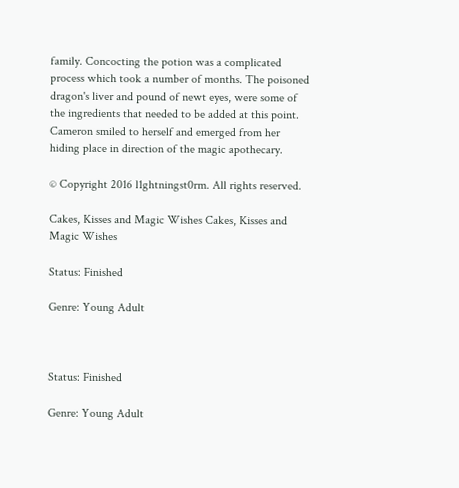family. Concocting the potion was a complicated process which took a number of months. The poisoned dragon's liver and pound of newt eyes, were some of the ingredients that needed to be added at this point. Cameron smiled to herself and emerged from her hiding place in direction of the magic apothecary.

© Copyright 2016 l1ghtningst0rm. All rights reserved.

Cakes, Kisses and Magic Wishes Cakes, Kisses and Magic Wishes

Status: Finished

Genre: Young Adult



Status: Finished

Genre: Young Adult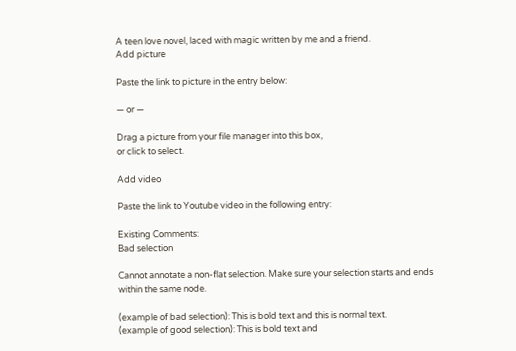A teen love novel, laced with magic written by me and a friend.
Add picture

Paste the link to picture in the entry below:

— or —

Drag a picture from your file manager into this box,
or click to select.

Add video

Paste the link to Youtube video in the following entry:

Existing Comments:
Bad selection

Cannot annotate a non-flat selection. Make sure your selection starts and ends within the same node.

(example of bad selection): This is bold text and this is normal text.
(example of good selection): This is bold text and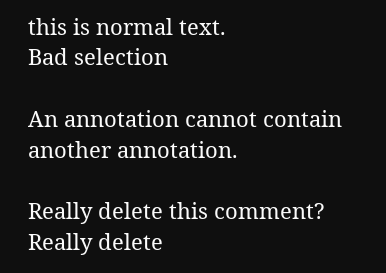this is normal text.
Bad selection

An annotation cannot contain another annotation.

Really delete this comment?
Really delete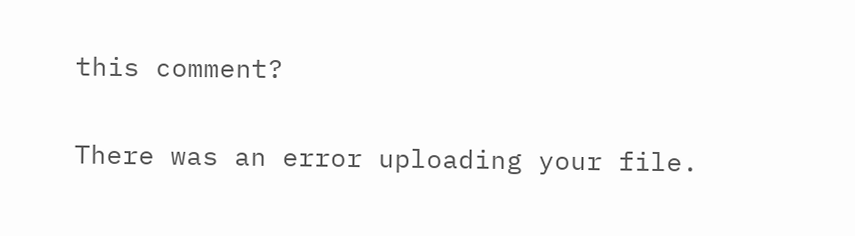this comment?

There was an error uploading your file.